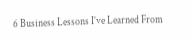6 Business Lessons I’ve Learned From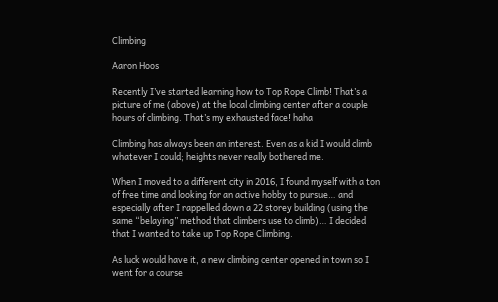Climbing

Aaron Hoos

Recently I’ve started learning how to Top Rope Climb! That’s a picture of me (above) at the local climbing center after a couple hours of climbing. That’s my exhausted face! haha

Climbing has always been an interest. Even as a kid I would climb whatever I could; heights never really bothered me.

When I moved to a different city in 2016, I found myself with a ton of free time and looking for an active hobby to pursue… and especially after I rappelled down a 22 storey building (using the same “belaying” method that climbers use to climb)… I decided that I wanted to take up Top Rope Climbing.

As luck would have it, a new climbing center opened in town so I went for a course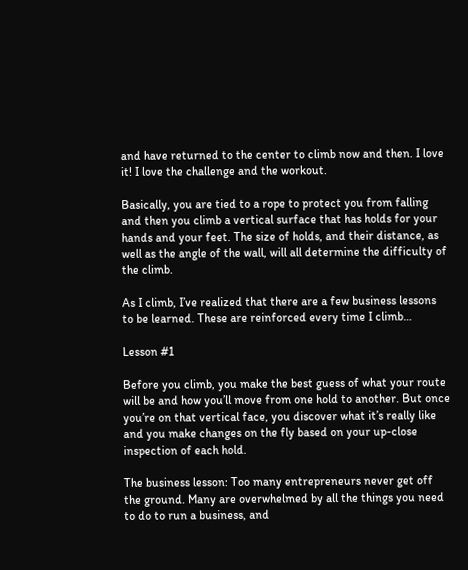and have returned to the center to climb now and then. I love it! I love the challenge and the workout.

Basically, you are tied to a rope to protect you from falling and then you climb a vertical surface that has holds for your hands and your feet. The size of holds, and their distance, as well as the angle of the wall, will all determine the difficulty of the climb.

As I climb, I’ve realized that there are a few business lessons to be learned. These are reinforced every time I climb…

Lesson #1

Before you climb, you make the best guess of what your route will be and how you’ll move from one hold to another. But once you’re on that vertical face, you discover what it’s really like and you make changes on the fly based on your up-close inspection of each hold.

The business lesson: Too many entrepreneurs never get off the ground. Many are overwhelmed by all the things you need to do to run a business, and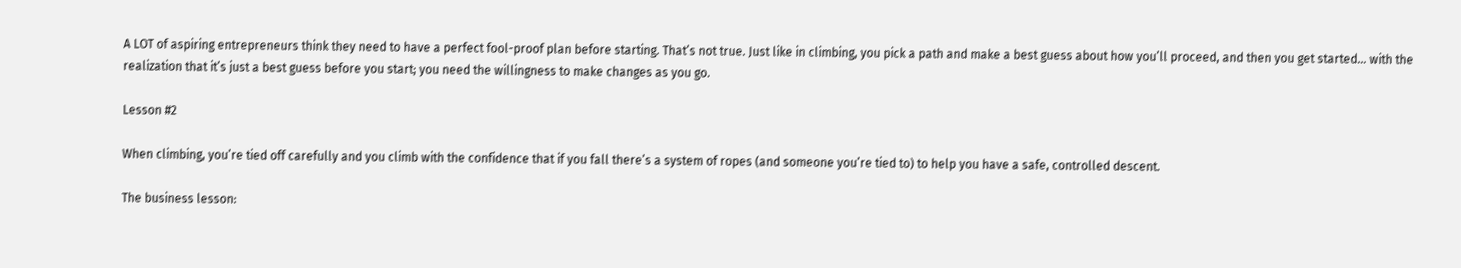A LOT of aspiring entrepreneurs think they need to have a perfect fool-proof plan before starting. That’s not true. Just like in climbing, you pick a path and make a best guess about how you’ll proceed, and then you get started… with the realization that it’s just a best guess before you start; you need the willingness to make changes as you go.

Lesson #2

When climbing, you’re tied off carefully and you climb with the confidence that if you fall there’s a system of ropes (and someone you’re tied to) to help you have a safe, controlled descent.

The business lesson: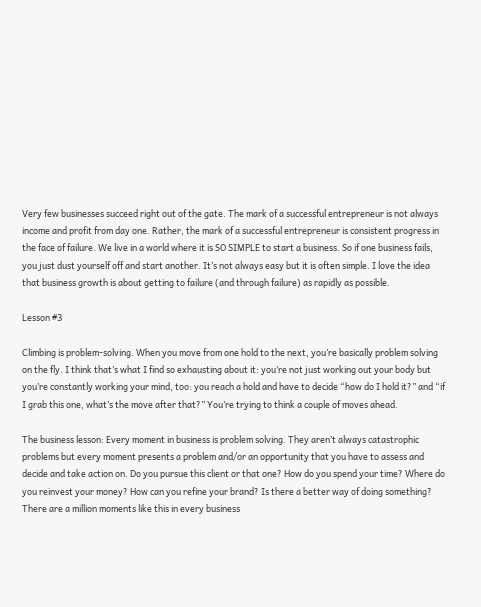Very few businesses succeed right out of the gate. The mark of a successful entrepreneur is not always income and profit from day one. Rather, the mark of a successful entrepreneur is consistent progress in the face of failure. We live in a world where it is SO SIMPLE to start a business. So if one business fails, you just dust yourself off and start another. It’s not always easy but it is often simple. I love the idea that business growth is about getting to failure (and through failure) as rapidly as possible.

Lesson #3

Climbing is problem-solving. When you move from one hold to the next, you’re basically problem solving on the fly. I think that’s what I find so exhausting about it: you’re not just working out your body but you’re constantly working your mind, too: you reach a hold and have to decide “how do I hold it?” and “if I grab this one, what’s the move after that?” You’re trying to think a couple of moves ahead.

The business lesson: Every moment in business is problem solving. They aren’t always catastrophic problems but every moment presents a problem and/or an opportunity that you have to assess and decide and take action on. Do you pursue this client or that one? How do you spend your time? Where do you reinvest your money? How can you refine your brand? Is there a better way of doing something? There are a million moments like this in every business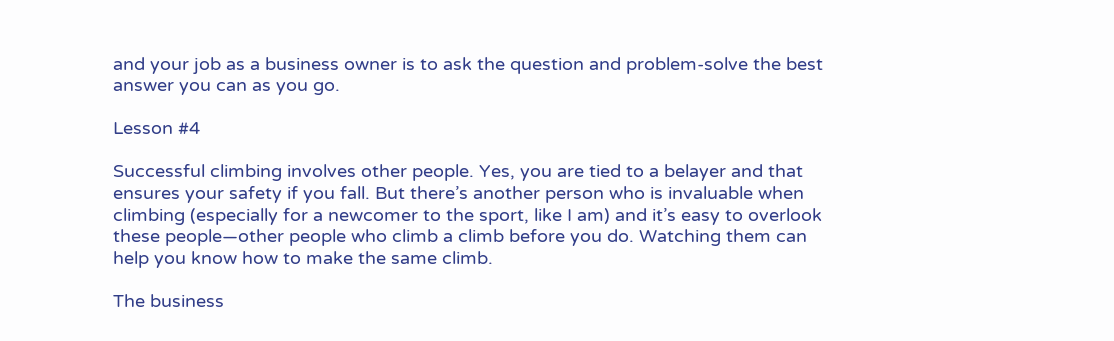and your job as a business owner is to ask the question and problem-solve the best answer you can as you go.

Lesson #4

Successful climbing involves other people. Yes, you are tied to a belayer and that ensures your safety if you fall. But there’s another person who is invaluable when climbing (especially for a newcomer to the sport, like I am) and it’s easy to overlook these people—other people who climb a climb before you do. Watching them can help you know how to make the same climb.

The business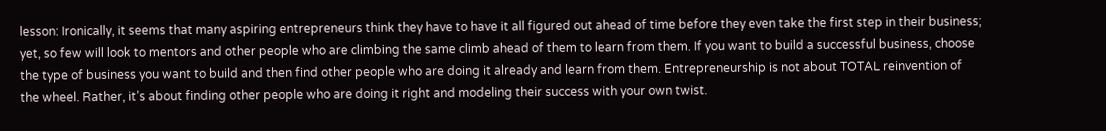lesson: Ironically, it seems that many aspiring entrepreneurs think they have to have it all figured out ahead of time before they even take the first step in their business; yet, so few will look to mentors and other people who are climbing the same climb ahead of them to learn from them. If you want to build a successful business, choose the type of business you want to build and then find other people who are doing it already and learn from them. Entrepreneurship is not about TOTAL reinvention of the wheel. Rather, it’s about finding other people who are doing it right and modeling their success with your own twist.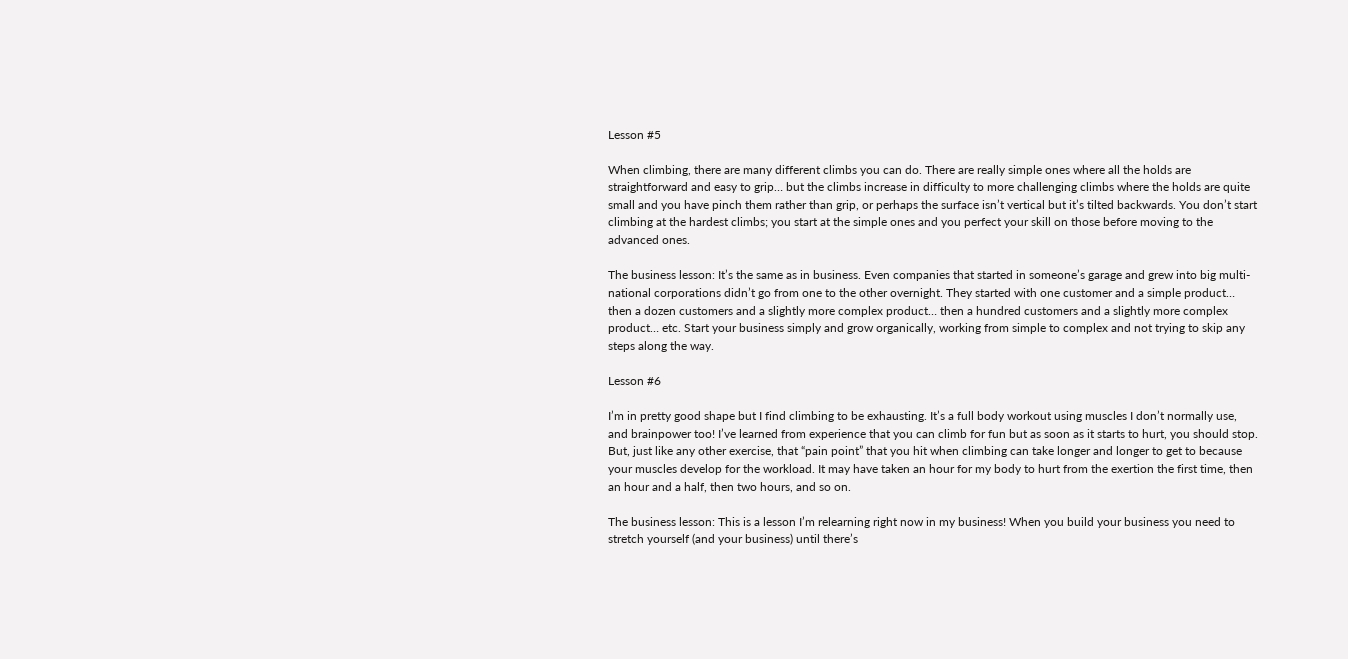Lesson #5

When climbing, there are many different climbs you can do. There are really simple ones where all the holds are straightforward and easy to grip… but the climbs increase in difficulty to more challenging climbs where the holds are quite small and you have pinch them rather than grip, or perhaps the surface isn’t vertical but it’s tilted backwards. You don’t start climbing at the hardest climbs; you start at the simple ones and you perfect your skill on those before moving to the advanced ones.

The business lesson: It’s the same as in business. Even companies that started in someone’s garage and grew into big multi-national corporations didn’t go from one to the other overnight. They started with one customer and a simple product… then a dozen customers and a slightly more complex product… then a hundred customers and a slightly more complex product… etc. Start your business simply and grow organically, working from simple to complex and not trying to skip any steps along the way.

Lesson #6

I’m in pretty good shape but I find climbing to be exhausting. It’s a full body workout using muscles I don’t normally use, and brainpower too! I’ve learned from experience that you can climb for fun but as soon as it starts to hurt, you should stop. But, just like any other exercise, that “pain point” that you hit when climbing can take longer and longer to get to because your muscles develop for the workload. It may have taken an hour for my body to hurt from the exertion the first time, then an hour and a half, then two hours, and so on.

The business lesson: This is a lesson I’m relearning right now in my business! When you build your business you need to stretch yourself (and your business) until there’s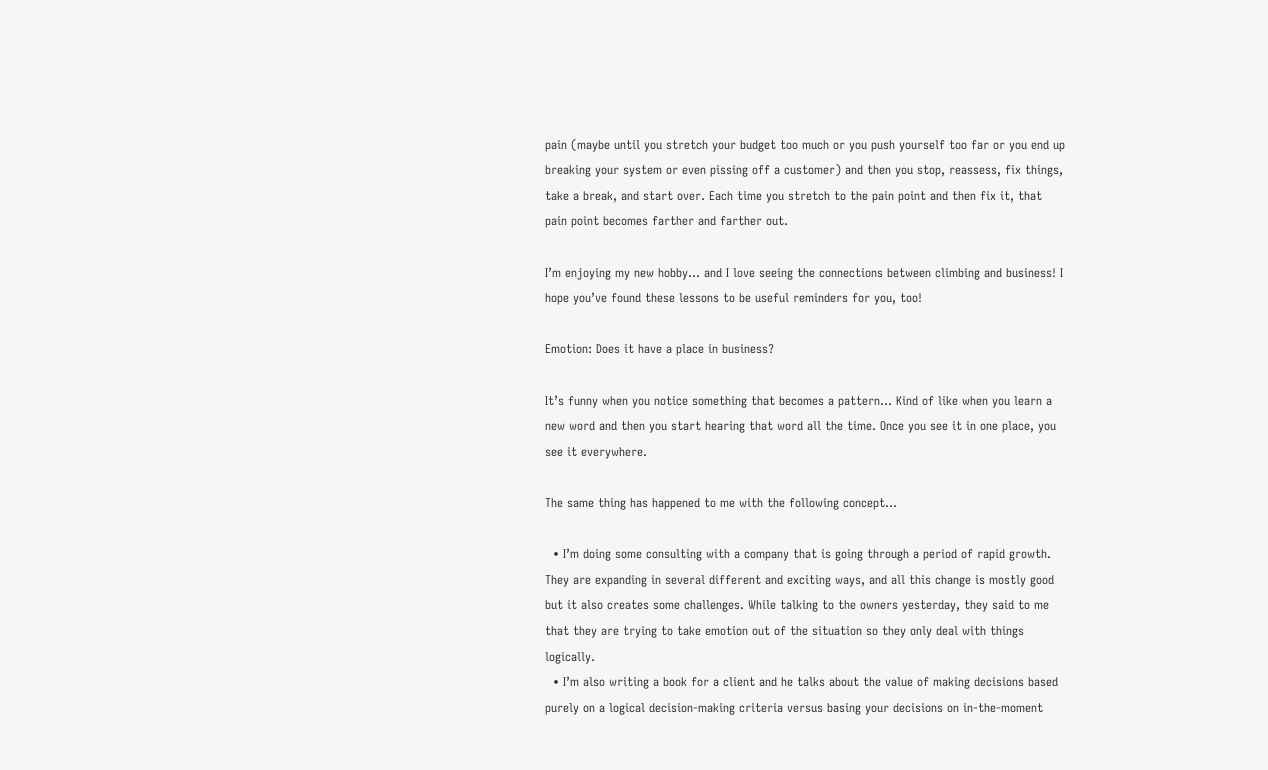pain (maybe until you stretch your budget too much or you push yourself too far or you end up breaking your system or even pissing off a customer) and then you stop, reassess, fix things, take a break, and start over. Each time you stretch to the pain point and then fix it, that pain point becomes farther and farther out.

I’m enjoying my new hobby… and I love seeing the connections between climbing and business! I hope you’ve found these lessons to be useful reminders for you, too!

Emotion: Does it have a place in business?

It’s funny when you notice something that becomes a pattern… Kind of like when you learn a new word and then you start hearing that word all the time. Once you see it in one place, you see it everywhere.

The same thing has happened to me with the following concept…

  • I’m doing some consulting with a company that is going through a period of rapid growth. They are expanding in several different and exciting ways, and all this change is mostly good but it also creates some challenges. While talking to the owners yesterday, they said to me that they are trying to take emotion out of the situation so they only deal with things logically.
  • I’m also writing a book for a client and he talks about the value of making decisions based purely on a logical decision-making criteria versus basing your decisions on in-the-moment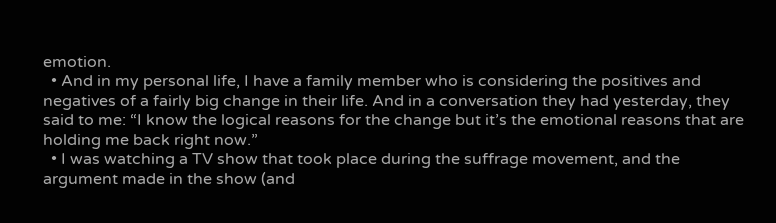emotion.
  • And in my personal life, I have a family member who is considering the positives and negatives of a fairly big change in their life. And in a conversation they had yesterday, they said to me: “I know the logical reasons for the change but it’s the emotional reasons that are holding me back right now.”
  • I was watching a TV show that took place during the suffrage movement, and the argument made in the show (and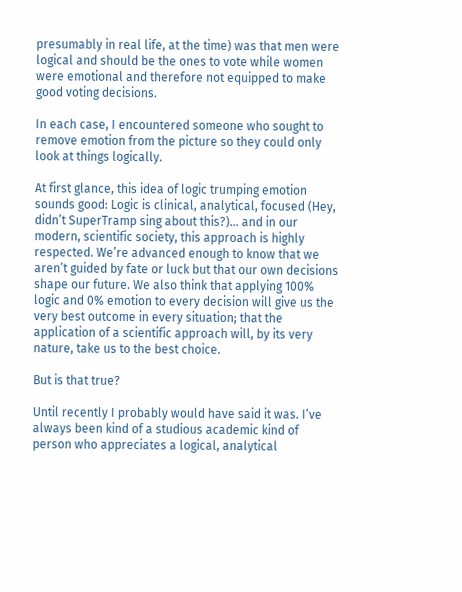presumably in real life, at the time) was that men were logical and should be the ones to vote while women were emotional and therefore not equipped to make good voting decisions.

In each case, I encountered someone who sought to remove emotion from the picture so they could only look at things logically.

At first glance, this idea of logic trumping emotion sounds good: Logic is clinical, analytical, focused (Hey, didn’t SuperTramp sing about this?)… and in our modern, scientific society, this approach is highly respected. We’re advanced enough to know that we aren’t guided by fate or luck but that our own decisions shape our future. We also think that applying 100% logic and 0% emotion to every decision will give us the very best outcome in every situation; that the application of a scientific approach will, by its very nature, take us to the best choice.

But is that true?

Until recently I probably would have said it was. I’ve always been kind of a studious academic kind of person who appreciates a logical, analytical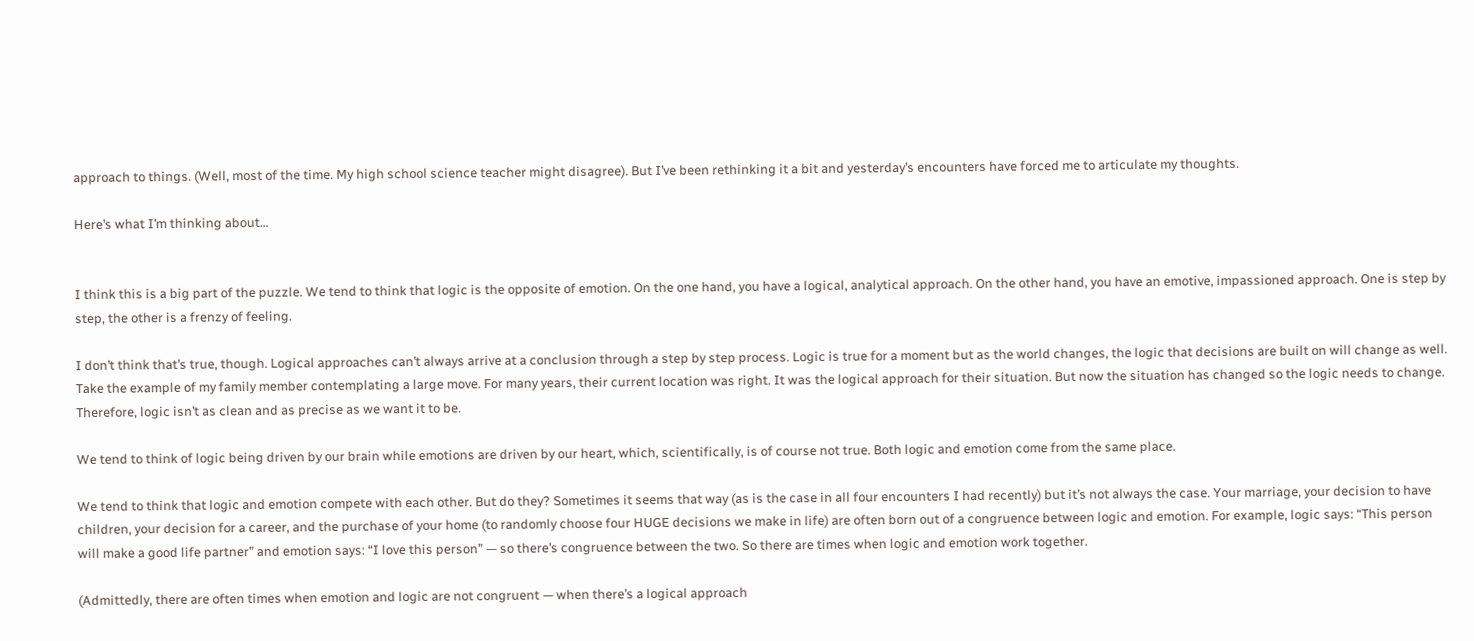approach to things. (Well, most of the time. My high school science teacher might disagree). But I’ve been rethinking it a bit and yesterday’s encounters have forced me to articulate my thoughts.

Here’s what I’m thinking about…


I think this is a big part of the puzzle. We tend to think that logic is the opposite of emotion. On the one hand, you have a logical, analytical approach. On the other hand, you have an emotive, impassioned approach. One is step by step, the other is a frenzy of feeling.

I don’t think that’s true, though. Logical approaches can’t always arrive at a conclusion through a step by step process. Logic is true for a moment but as the world changes, the logic that decisions are built on will change as well. Take the example of my family member contemplating a large move. For many years, their current location was right. It was the logical approach for their situation. But now the situation has changed so the logic needs to change. Therefore, logic isn’t as clean and as precise as we want it to be.

We tend to think of logic being driven by our brain while emotions are driven by our heart, which, scientifically, is of course not true. Both logic and emotion come from the same place.

We tend to think that logic and emotion compete with each other. But do they? Sometimes it seems that way (as is the case in all four encounters I had recently) but it’s not always the case. Your marriage, your decision to have children, your decision for a career, and the purchase of your home (to randomly choose four HUGE decisions we make in life) are often born out of a congruence between logic and emotion. For example, logic says: “This person will make a good life partner” and emotion says: “I love this person” — so there’s congruence between the two. So there are times when logic and emotion work together.

(Admittedly, there are often times when emotion and logic are not congruent — when there’s a logical approach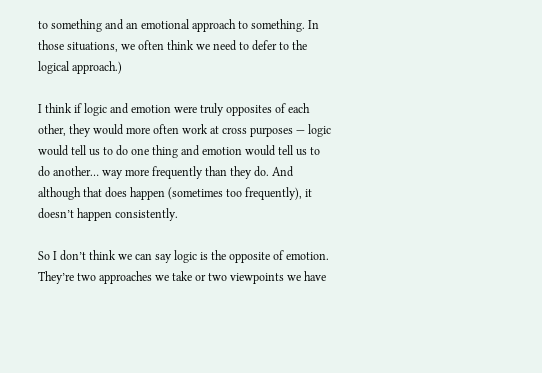to something and an emotional approach to something. In those situations, we often think we need to defer to the logical approach.)

I think if logic and emotion were truly opposites of each other, they would more often work at cross purposes — logic would tell us to do one thing and emotion would tell us to do another… way more frequently than they do. And although that does happen (sometimes too frequently), it doesn’t happen consistently.

So I don’t think we can say logic is the opposite of emotion. They’re two approaches we take or two viewpoints we have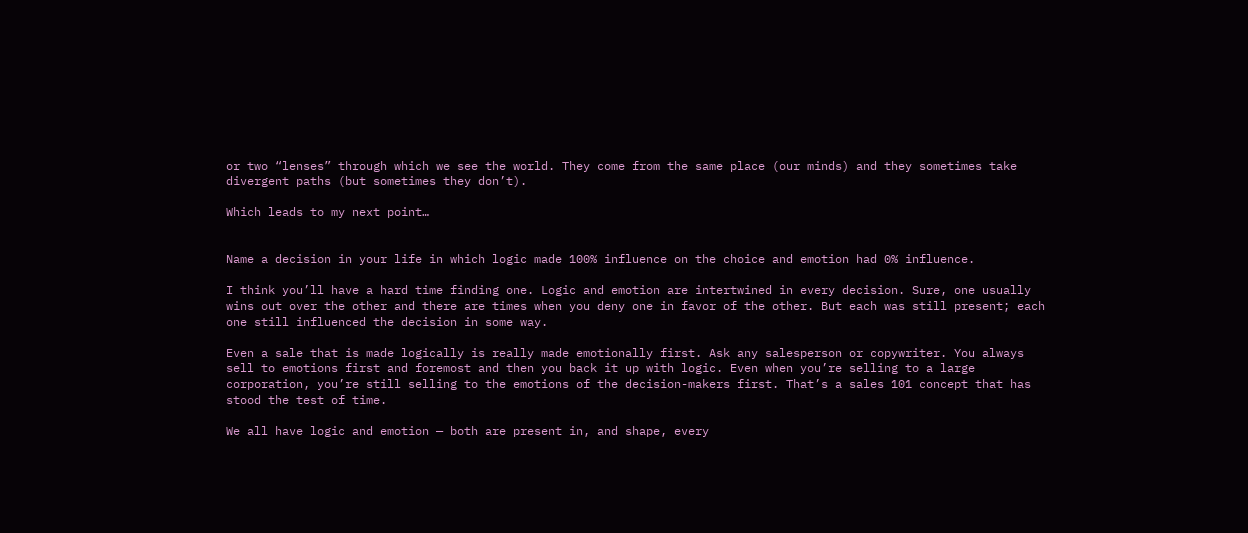or two “lenses” through which we see the world. They come from the same place (our minds) and they sometimes take divergent paths (but sometimes they don’t).

Which leads to my next point…


Name a decision in your life in which logic made 100% influence on the choice and emotion had 0% influence.

I think you’ll have a hard time finding one. Logic and emotion are intertwined in every decision. Sure, one usually wins out over the other and there are times when you deny one in favor of the other. But each was still present; each one still influenced the decision in some way.

Even a sale that is made logically is really made emotionally first. Ask any salesperson or copywriter. You always sell to emotions first and foremost and then you back it up with logic. Even when you’re selling to a large corporation, you’re still selling to the emotions of the decision-makers first. That’s a sales 101 concept that has stood the test of time.

We all have logic and emotion — both are present in, and shape, every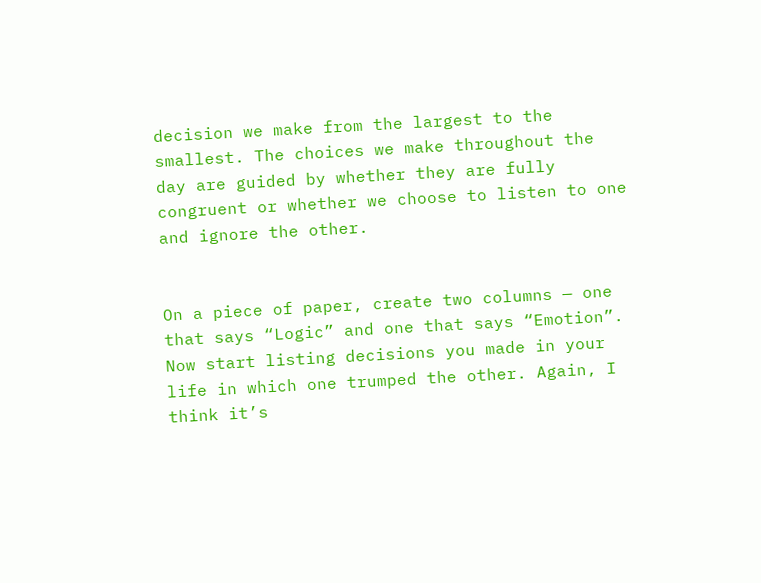decision we make from the largest to the smallest. The choices we make throughout the day are guided by whether they are fully congruent or whether we choose to listen to one and ignore the other.


On a piece of paper, create two columns — one that says “Logic” and one that says “Emotion”. Now start listing decisions you made in your life in which one trumped the other. Again, I think it’s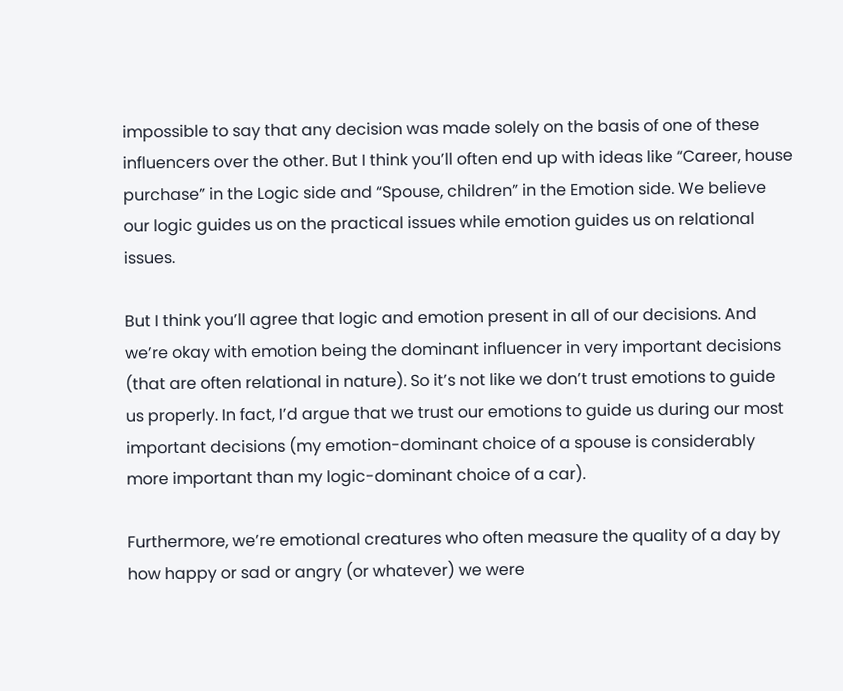impossible to say that any decision was made solely on the basis of one of these influencers over the other. But I think you’ll often end up with ideas like “Career, house purchase” in the Logic side and “Spouse, children” in the Emotion side. We believe our logic guides us on the practical issues while emotion guides us on relational issues.

But I think you’ll agree that logic and emotion present in all of our decisions. And we’re okay with emotion being the dominant influencer in very important decisions (that are often relational in nature). So it’s not like we don’t trust emotions to guide us properly. In fact, I’d argue that we trust our emotions to guide us during our most important decisions (my emotion-dominant choice of a spouse is considerably more important than my logic-dominant choice of a car).

Furthermore, we’re emotional creatures who often measure the quality of a day by how happy or sad or angry (or whatever) we were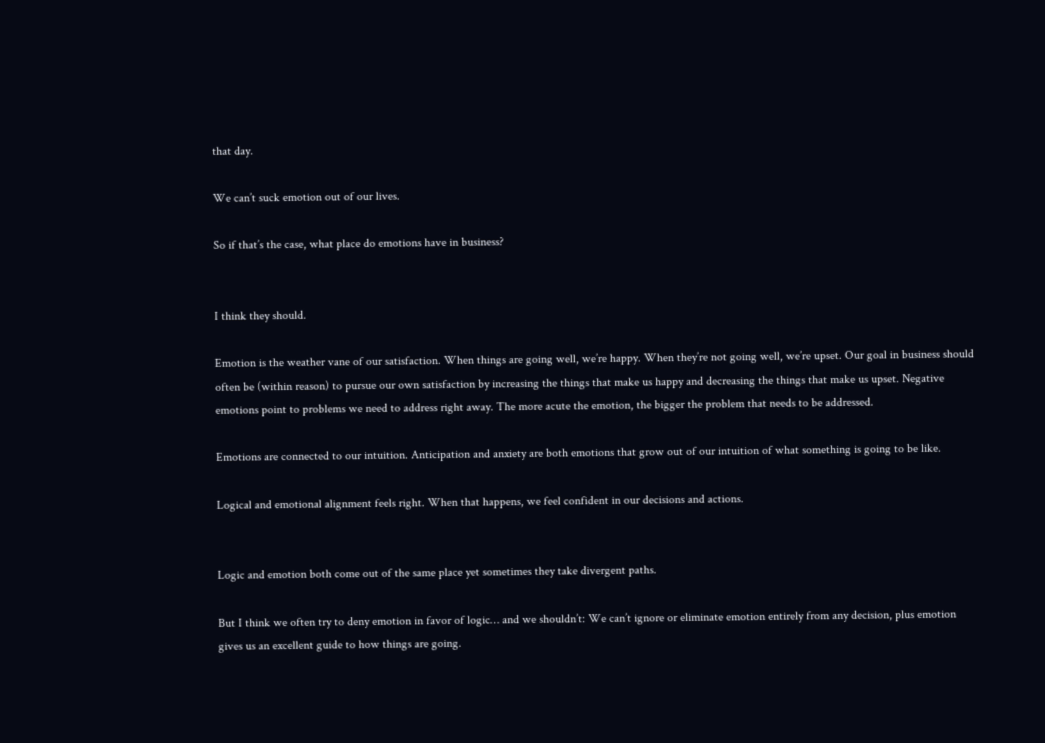that day.

We can’t suck emotion out of our lives.

So if that’s the case, what place do emotions have in business?


I think they should.

Emotion is the weather vane of our satisfaction. When things are going well, we’re happy. When they’re not going well, we’re upset. Our goal in business should often be (within reason) to pursue our own satisfaction by increasing the things that make us happy and decreasing the things that make us upset. Negative emotions point to problems we need to address right away. The more acute the emotion, the bigger the problem that needs to be addressed.

Emotions are connected to our intuition. Anticipation and anxiety are both emotions that grow out of our intuition of what something is going to be like.

Logical and emotional alignment feels right. When that happens, we feel confident in our decisions and actions.


Logic and emotion both come out of the same place yet sometimes they take divergent paths.

But I think we often try to deny emotion in favor of logic… and we shouldn’t: We can’t ignore or eliminate emotion entirely from any decision, plus emotion gives us an excellent guide to how things are going.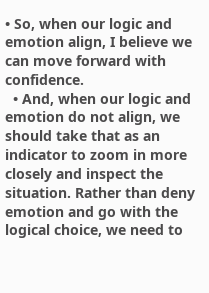• So, when our logic and emotion align, I believe we can move forward with confidence.
  • And, when our logic and emotion do not align, we should take that as an indicator to zoom in more closely and inspect the situation. Rather than deny emotion and go with the logical choice, we need to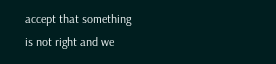accept that something is not right and we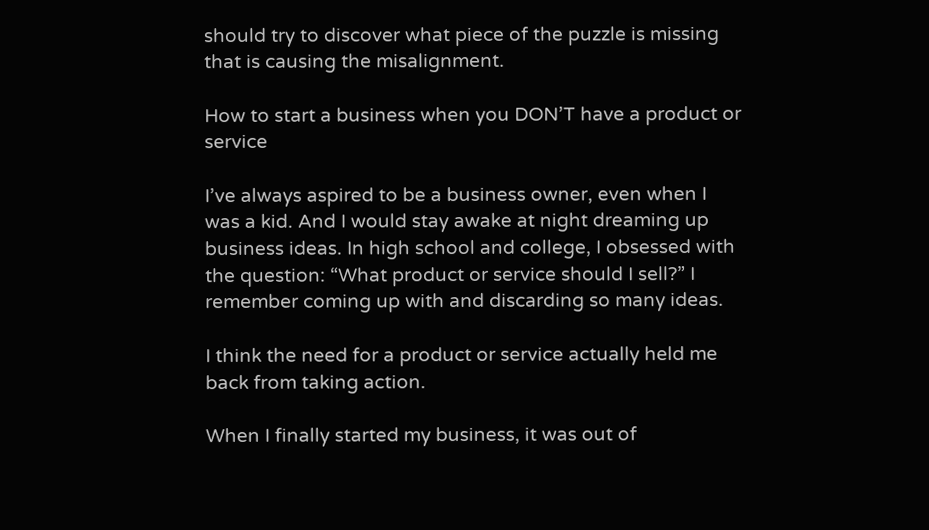should try to discover what piece of the puzzle is missing that is causing the misalignment.

How to start a business when you DON’T have a product or service

I’ve always aspired to be a business owner, even when I was a kid. And I would stay awake at night dreaming up business ideas. In high school and college, I obsessed with the question: “What product or service should I sell?” I remember coming up with and discarding so many ideas.

I think the need for a product or service actually held me back from taking action.

When I finally started my business, it was out of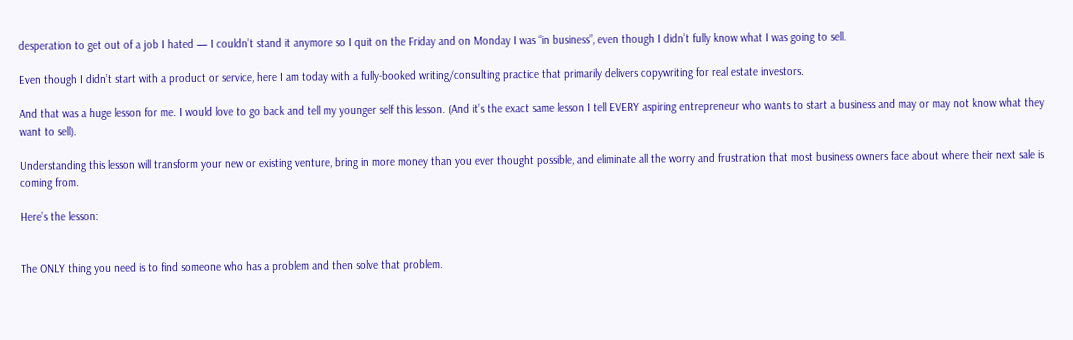desperation to get out of a job I hated — I couldn’t stand it anymore so I quit on the Friday and on Monday I was “in business”, even though I didn’t fully know what I was going to sell.

Even though I didn’t start with a product or service, here I am today with a fully-booked writing/consulting practice that primarily delivers copywriting for real estate investors.

And that was a huge lesson for me. I would love to go back and tell my younger self this lesson. (And it’s the exact same lesson I tell EVERY aspiring entrepreneur who wants to start a business and may or may not know what they want to sell).

Understanding this lesson will transform your new or existing venture, bring in more money than you ever thought possible, and eliminate all the worry and frustration that most business owners face about where their next sale is coming from.

Here’s the lesson:


The ONLY thing you need is to find someone who has a problem and then solve that problem.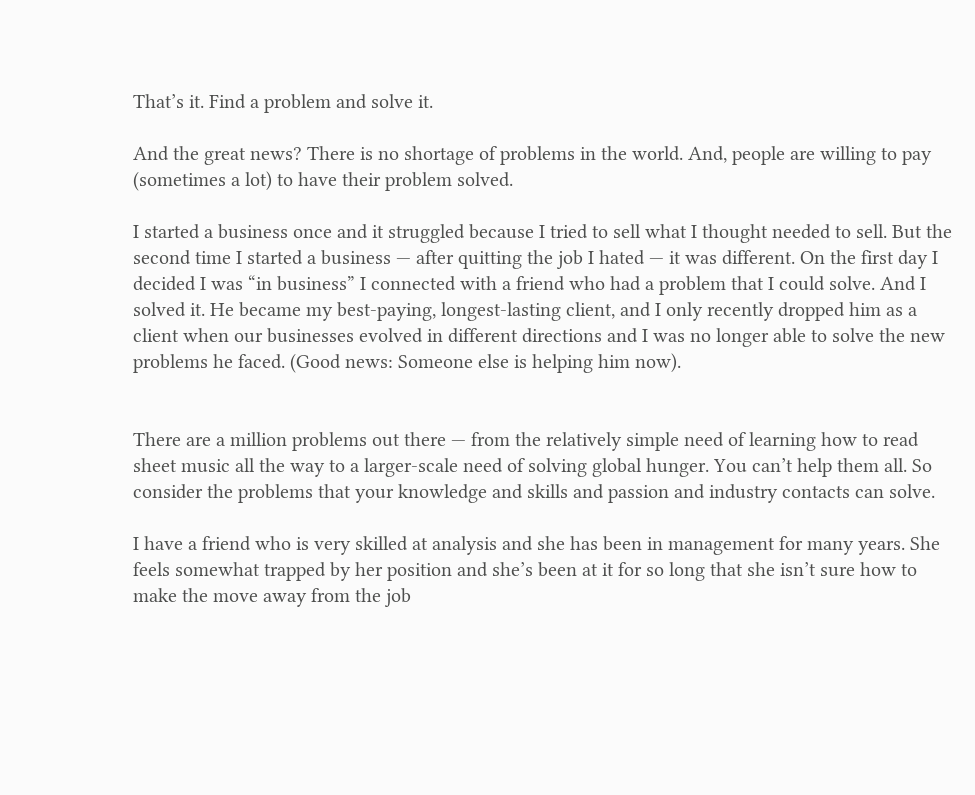That’s it. Find a problem and solve it.

And the great news? There is no shortage of problems in the world. And, people are willing to pay (sometimes a lot) to have their problem solved.

I started a business once and it struggled because I tried to sell what I thought needed to sell. But the second time I started a business — after quitting the job I hated — it was different. On the first day I decided I was “in business” I connected with a friend who had a problem that I could solve. And I solved it. He became my best-paying, longest-lasting client, and I only recently dropped him as a client when our businesses evolved in different directions and I was no longer able to solve the new problems he faced. (Good news: Someone else is helping him now).


There are a million problems out there — from the relatively simple need of learning how to read sheet music all the way to a larger-scale need of solving global hunger. You can’t help them all. So consider the problems that your knowledge and skills and passion and industry contacts can solve.

I have a friend who is very skilled at analysis and she has been in management for many years. She feels somewhat trapped by her position and she’s been at it for so long that she isn’t sure how to make the move away from the job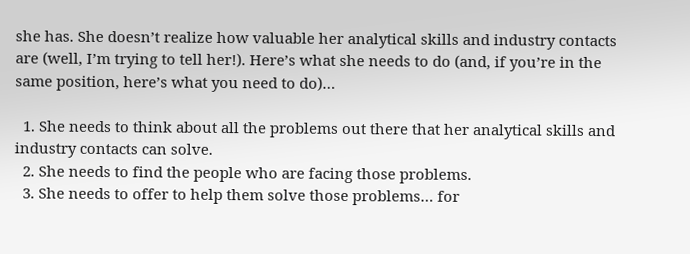she has. She doesn’t realize how valuable her analytical skills and industry contacts are (well, I’m trying to tell her!). Here’s what she needs to do (and, if you’re in the same position, here’s what you need to do)…

  1. She needs to think about all the problems out there that her analytical skills and industry contacts can solve.
  2. She needs to find the people who are facing those problems.
  3. She needs to offer to help them solve those problems… for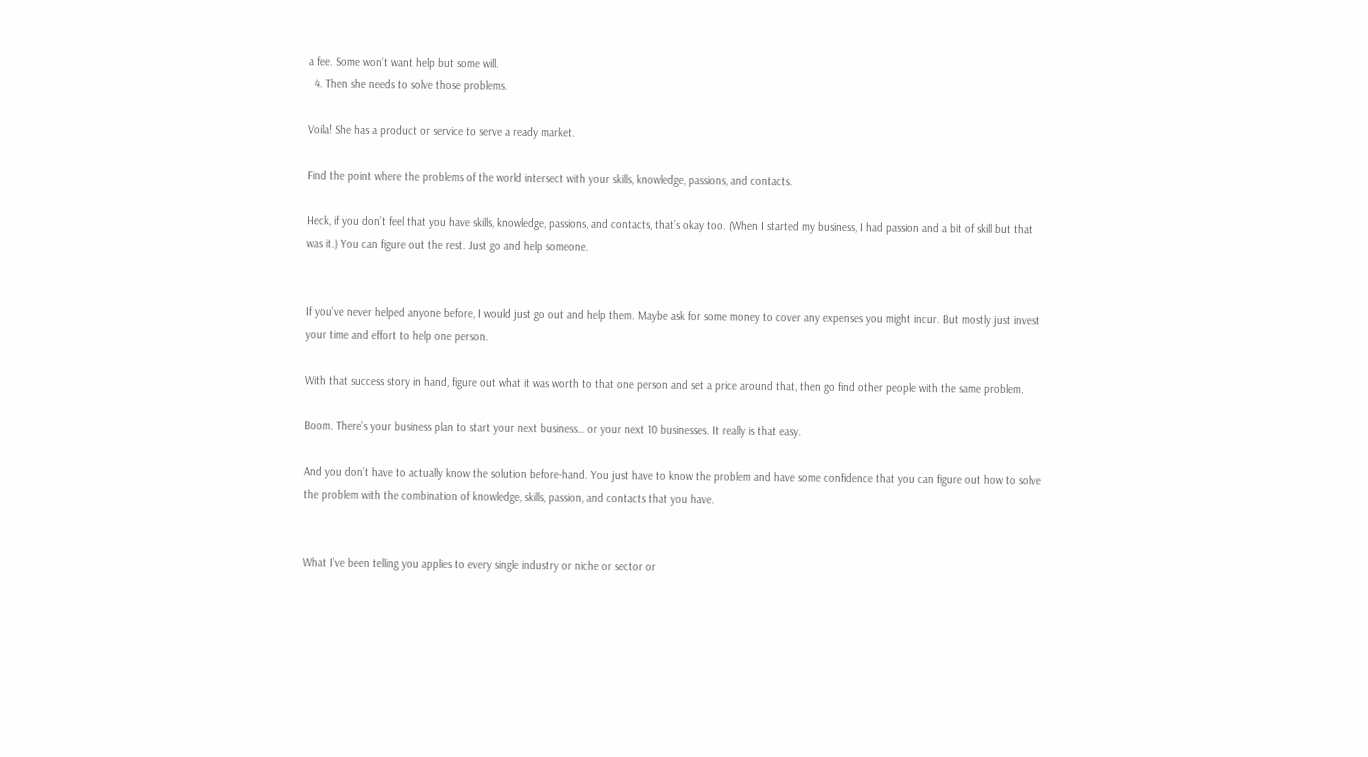a fee. Some won’t want help but some will.
  4. Then she needs to solve those problems.

Voila! She has a product or service to serve a ready market.

Find the point where the problems of the world intersect with your skills, knowledge, passions, and contacts.

Heck, if you don’t feel that you have skills, knowledge, passions, and contacts, that’s okay too. (When I started my business, I had passion and a bit of skill but that was it.) You can figure out the rest. Just go and help someone.


If you’ve never helped anyone before, I would just go out and help them. Maybe ask for some money to cover any expenses you might incur. But mostly just invest your time and effort to help one person.

With that success story in hand, figure out what it was worth to that one person and set a price around that, then go find other people with the same problem.

Boom. There’s your business plan to start your next business… or your next 10 businesses. It really is that easy.

And you don’t have to actually know the solution before-hand. You just have to know the problem and have some confidence that you can figure out how to solve the problem with the combination of knowledge, skills, passion, and contacts that you have.


What I’ve been telling you applies to every single industry or niche or sector or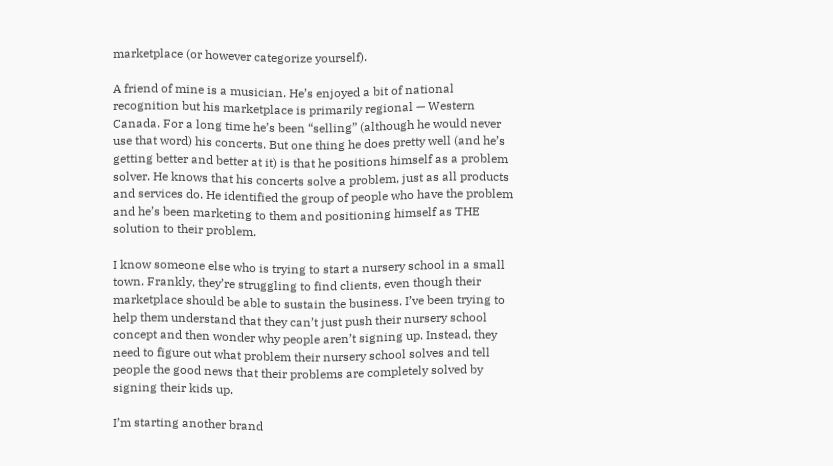marketplace (or however categorize yourself).

A friend of mine is a musician. He’s enjoyed a bit of national recognition but his marketplace is primarily regional — Western Canada. For a long time he’s been “selling” (although he would never use that word) his concerts. But one thing he does pretty well (and he’s getting better and better at it) is that he positions himself as a problem solver. He knows that his concerts solve a problem, just as all products and services do. He identified the group of people who have the problem and he’s been marketing to them and positioning himself as THE solution to their problem.

I know someone else who is trying to start a nursery school in a small town. Frankly, they’re struggling to find clients, even though their marketplace should be able to sustain the business. I’ve been trying to help them understand that they can’t just push their nursery school concept and then wonder why people aren’t signing up. Instead, they need to figure out what problem their nursery school solves and tell people the good news that their problems are completely solved by signing their kids up.

I’m starting another brand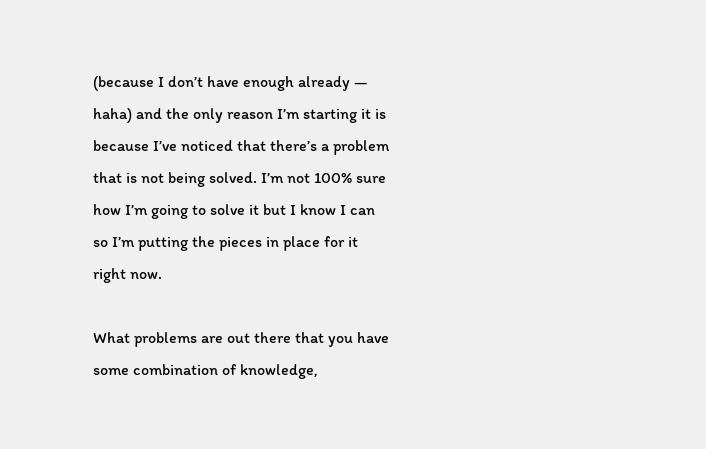(because I don’t have enough already — haha) and the only reason I’m starting it is because I’ve noticed that there’s a problem that is not being solved. I’m not 100% sure how I’m going to solve it but I know I can so I’m putting the pieces in place for it right now.

What problems are out there that you have some combination of knowledge,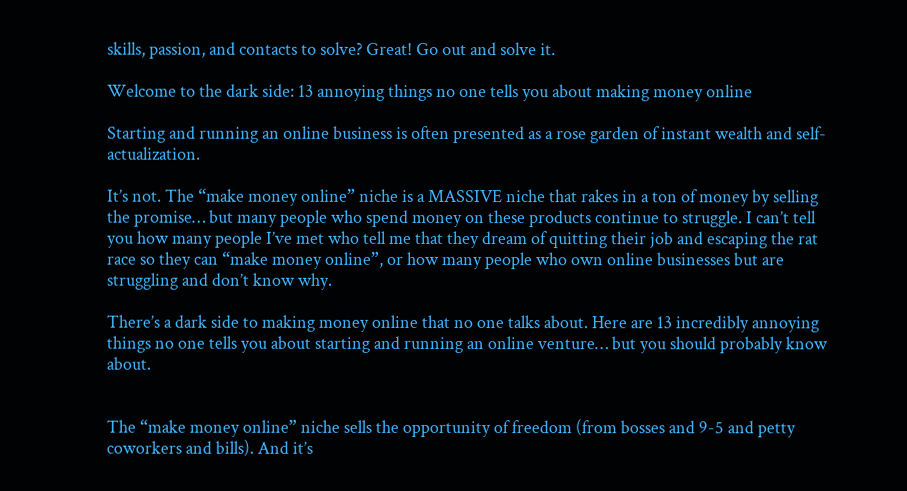skills, passion, and contacts to solve? Great! Go out and solve it.

Welcome to the dark side: 13 annoying things no one tells you about making money online

Starting and running an online business is often presented as a rose garden of instant wealth and self-actualization.

It’s not. The “make money online” niche is a MASSIVE niche that rakes in a ton of money by selling the promise… but many people who spend money on these products continue to struggle. I can’t tell you how many people I’ve met who tell me that they dream of quitting their job and escaping the rat race so they can “make money online”, or how many people who own online businesses but are struggling and don’t know why.

There’s a dark side to making money online that no one talks about. Here are 13 incredibly annoying things no one tells you about starting and running an online venture… but you should probably know about.


The “make money online” niche sells the opportunity of freedom (from bosses and 9-5 and petty coworkers and bills). And it’s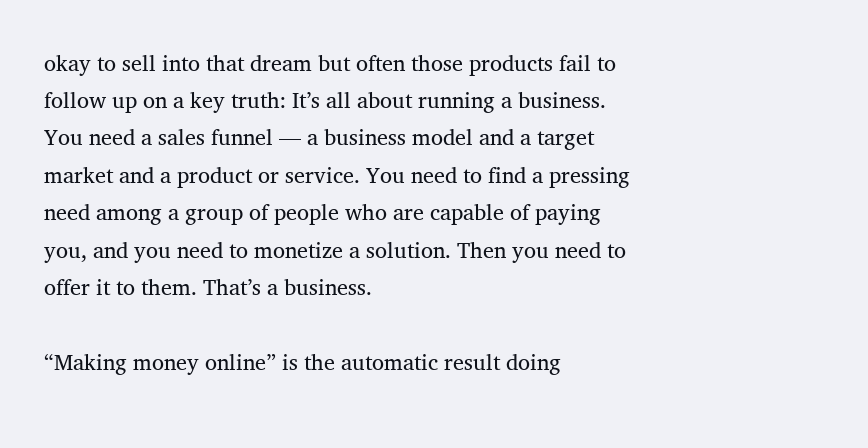okay to sell into that dream but often those products fail to follow up on a key truth: It’s all about running a business. You need a sales funnel — a business model and a target market and a product or service. You need to find a pressing need among a group of people who are capable of paying you, and you need to monetize a solution. Then you need to offer it to them. That’s a business.

“Making money online” is the automatic result doing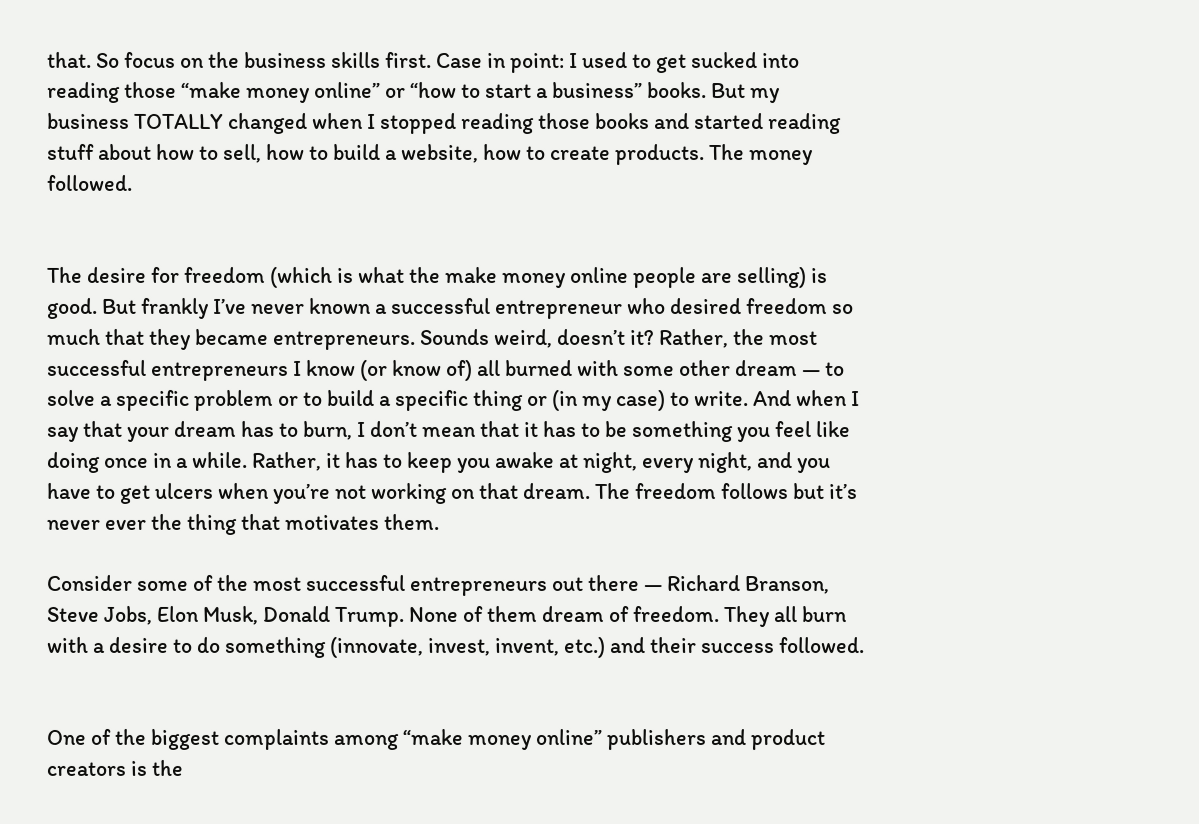that. So focus on the business skills first. Case in point: I used to get sucked into reading those “make money online” or “how to start a business” books. But my business TOTALLY changed when I stopped reading those books and started reading stuff about how to sell, how to build a website, how to create products. The money followed.


The desire for freedom (which is what the make money online people are selling) is good. But frankly I’ve never known a successful entrepreneur who desired freedom so much that they became entrepreneurs. Sounds weird, doesn’t it? Rather, the most successful entrepreneurs I know (or know of) all burned with some other dream — to solve a specific problem or to build a specific thing or (in my case) to write. And when I say that your dream has to burn, I don’t mean that it has to be something you feel like doing once in a while. Rather, it has to keep you awake at night, every night, and you have to get ulcers when you’re not working on that dream. The freedom follows but it’s never ever the thing that motivates them.

Consider some of the most successful entrepreneurs out there — Richard Branson, Steve Jobs, Elon Musk, Donald Trump. None of them dream of freedom. They all burn with a desire to do something (innovate, invest, invent, etc.) and their success followed.


One of the biggest complaints among “make money online” publishers and product creators is the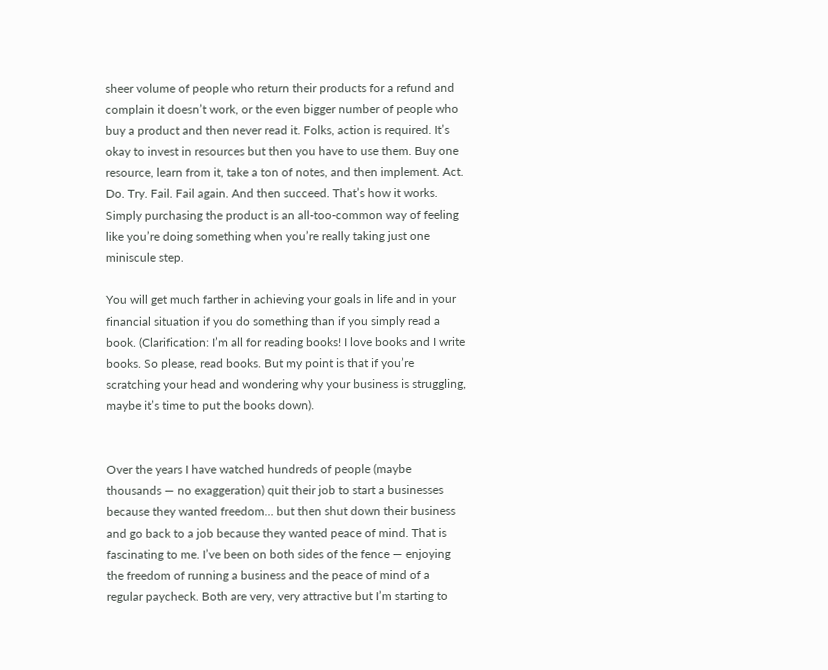sheer volume of people who return their products for a refund and complain it doesn’t work, or the even bigger number of people who buy a product and then never read it. Folks, action is required. It’s okay to invest in resources but then you have to use them. Buy one resource, learn from it, take a ton of notes, and then implement. Act. Do. Try. Fail. Fail again. And then succeed. That’s how it works. Simply purchasing the product is an all-too-common way of feeling like you’re doing something when you’re really taking just one miniscule step.

You will get much farther in achieving your goals in life and in your financial situation if you do something than if you simply read a book. (Clarification: I’m all for reading books! I love books and I write books. So please, read books. But my point is that if you’re scratching your head and wondering why your business is struggling, maybe it’s time to put the books down).


Over the years I have watched hundreds of people (maybe thousands — no exaggeration) quit their job to start a businesses because they wanted freedom… but then shut down their business and go back to a job because they wanted peace of mind. That is fascinating to me. I’ve been on both sides of the fence — enjoying the freedom of running a business and the peace of mind of a regular paycheck. Both are very, very attractive but I’m starting to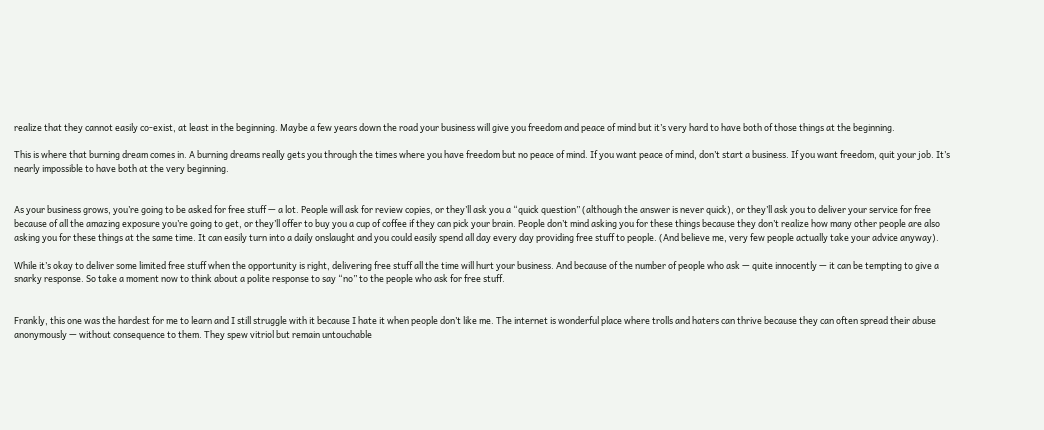realize that they cannot easily co-exist, at least in the beginning. Maybe a few years down the road your business will give you freedom and peace of mind but it’s very hard to have both of those things at the beginning.

This is where that burning dream comes in. A burning dreams really gets you through the times where you have freedom but no peace of mind. If you want peace of mind, don’t start a business. If you want freedom, quit your job. It’s nearly impossible to have both at the very beginning.


As your business grows, you’re going to be asked for free stuff — a lot. People will ask for review copies, or they’ll ask you a “quick question” (although the answer is never quick), or they’ll ask you to deliver your service for free because of all the amazing exposure you’re going to get, or they’ll offer to buy you a cup of coffee if they can pick your brain. People don’t mind asking you for these things because they don’t realize how many other people are also asking you for these things at the same time. It can easily turn into a daily onslaught and you could easily spend all day every day providing free stuff to people. (And believe me, very few people actually take your advice anyway).

While it’s okay to deliver some limited free stuff when the opportunity is right, delivering free stuff all the time will hurt your business. And because of the number of people who ask — quite innocently — it can be tempting to give a snarky response. So take a moment now to think about a polite response to say “no” to the people who ask for free stuff.


Frankly, this one was the hardest for me to learn and I still struggle with it because I hate it when people don’t like me. The internet is wonderful place where trolls and haters can thrive because they can often spread their abuse anonymously — without consequence to them. They spew vitriol but remain untouchable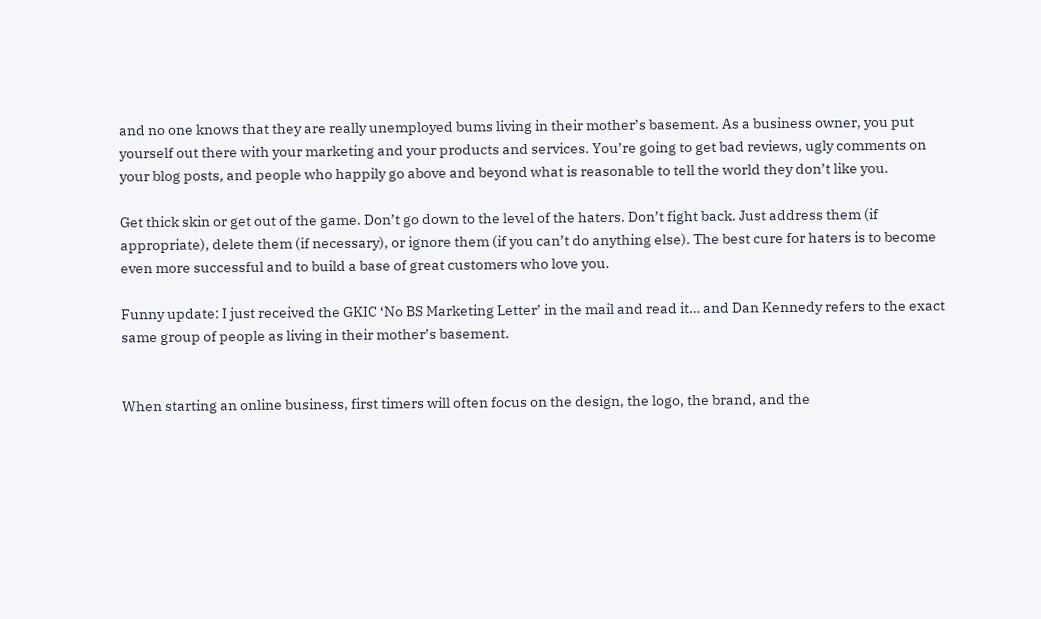and no one knows that they are really unemployed bums living in their mother’s basement. As a business owner, you put yourself out there with your marketing and your products and services. You’re going to get bad reviews, ugly comments on your blog posts, and people who happily go above and beyond what is reasonable to tell the world they don’t like you.

Get thick skin or get out of the game. Don’t go down to the level of the haters. Don’t fight back. Just address them (if appropriate), delete them (if necessary), or ignore them (if you can’t do anything else). The best cure for haters is to become even more successful and to build a base of great customers who love you.

Funny update: I just received the GKIC ‘No BS Marketing Letter’ in the mail and read it… and Dan Kennedy refers to the exact same group of people as living in their mother’s basement.


When starting an online business, first timers will often focus on the design, the logo, the brand, and the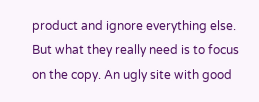product and ignore everything else. But what they really need is to focus on the copy. An ugly site with good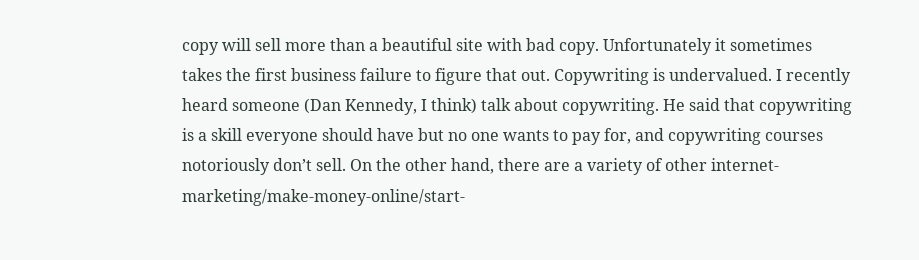copy will sell more than a beautiful site with bad copy. Unfortunately it sometimes takes the first business failure to figure that out. Copywriting is undervalued. I recently heard someone (Dan Kennedy, I think) talk about copywriting. He said that copywriting is a skill everyone should have but no one wants to pay for, and copywriting courses notoriously don’t sell. On the other hand, there are a variety of other internet-marketing/make-money-online/start-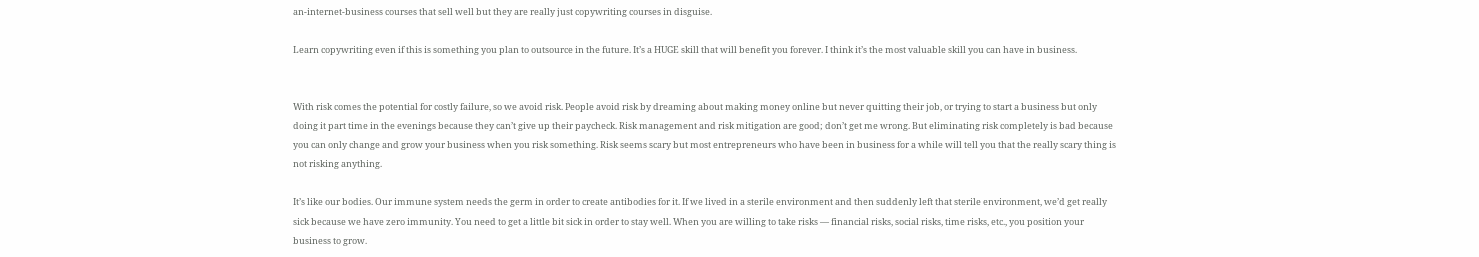an-internet-business courses that sell well but they are really just copywriting courses in disguise.

Learn copywriting even if this is something you plan to outsource in the future. It’s a HUGE skill that will benefit you forever. I think it’s the most valuable skill you can have in business.


With risk comes the potential for costly failure, so we avoid risk. People avoid risk by dreaming about making money online but never quitting their job, or trying to start a business but only doing it part time in the evenings because they can’t give up their paycheck. Risk management and risk mitigation are good; don’t get me wrong. But eliminating risk completely is bad because you can only change and grow your business when you risk something. Risk seems scary but most entrepreneurs who have been in business for a while will tell you that the really scary thing is not risking anything.

It’s like our bodies. Our immune system needs the germ in order to create antibodies for it. If we lived in a sterile environment and then suddenly left that sterile environment, we’d get really sick because we have zero immunity. You need to get a little bit sick in order to stay well. When you are willing to take risks — financial risks, social risks, time risks, etc., you position your business to grow.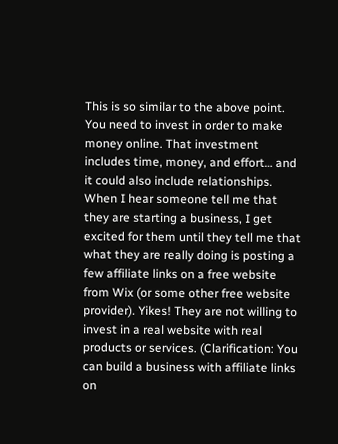This is so similar to the above point. You need to invest in order to make money online. That investment includes time, money, and effort… and it could also include relationships. When I hear someone tell me that they are starting a business, I get excited for them until they tell me that what they are really doing is posting a few affiliate links on a free website from Wix (or some other free website provider). Yikes! They are not willing to invest in a real website with real products or services. (Clarification: You can build a business with affiliate links on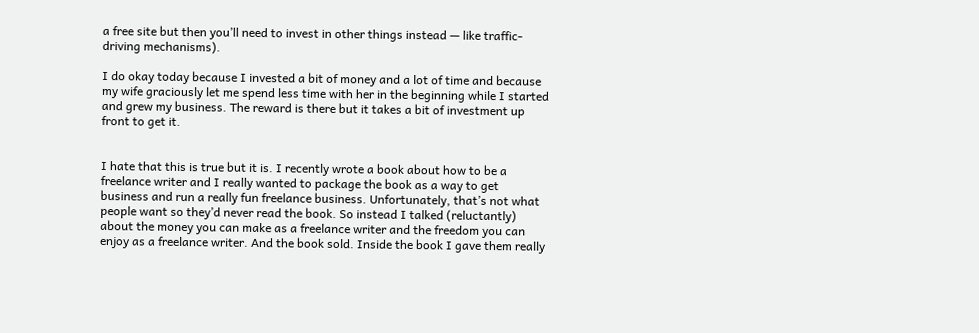a free site but then you’ll need to invest in other things instead — like traffic-driving mechanisms).

I do okay today because I invested a bit of money and a lot of time and because my wife graciously let me spend less time with her in the beginning while I started and grew my business. The reward is there but it takes a bit of investment up front to get it.


I hate that this is true but it is. I recently wrote a book about how to be a freelance writer and I really wanted to package the book as a way to get business and run a really fun freelance business. Unfortunately, that’s not what people want so they’d never read the book. So instead I talked (reluctantly) about the money you can make as a freelance writer and the freedom you can enjoy as a freelance writer. And the book sold. Inside the book I gave them really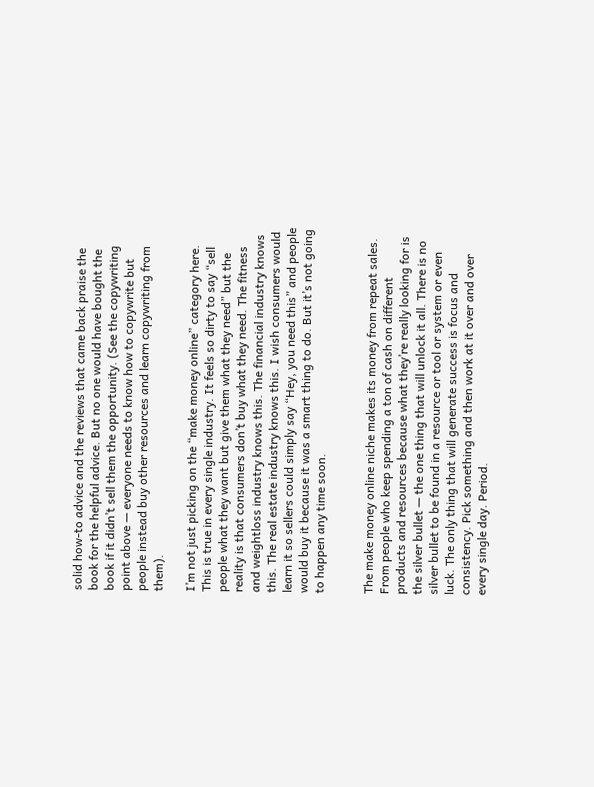solid how-to advice and the reviews that came back praise the book for the helpful advice. But no one would have bought the book if it didn’t sell them the opportunity. (See the copywriting point above — everyone needs to know how to copywrite but people instead buy other resources and learn copywriting from them).

I’m not just picking on the “make money online” category here. This is true in every single industry. It feels so dirty to say “sell people what they want but give them what they need” but the reality is that consumers don’t buy what they need. The fitness and weightloss industry knows this. The financial industry knows this. The real estate industry knows this. I wish consumers would learn it so sellers could simply say “Hey, you need this” and people would buy it because it was a smart thing to do. But it’s not going to happen any time soon.


The make money online niche makes its money from repeat sales. From people who keep spending a ton of cash on different products and resources because what they’re really looking for is the silver bullet — the one thing that will unlock it all. There is no silver bullet to be found in a resource or tool or system or even luck. The only thing that will generate success is focus and consistency. Pick something and then work at it over and over every single day. Period.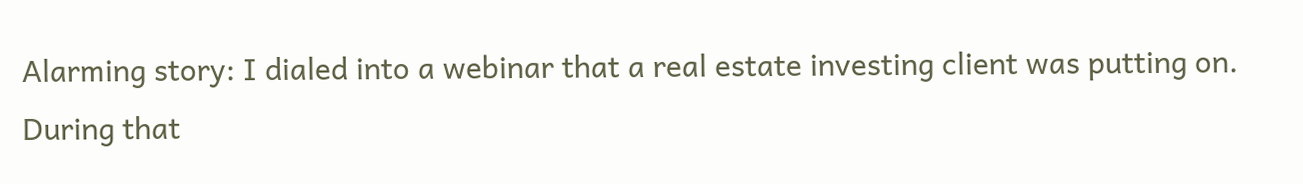Alarming story: I dialed into a webinar that a real estate investing client was putting on. During that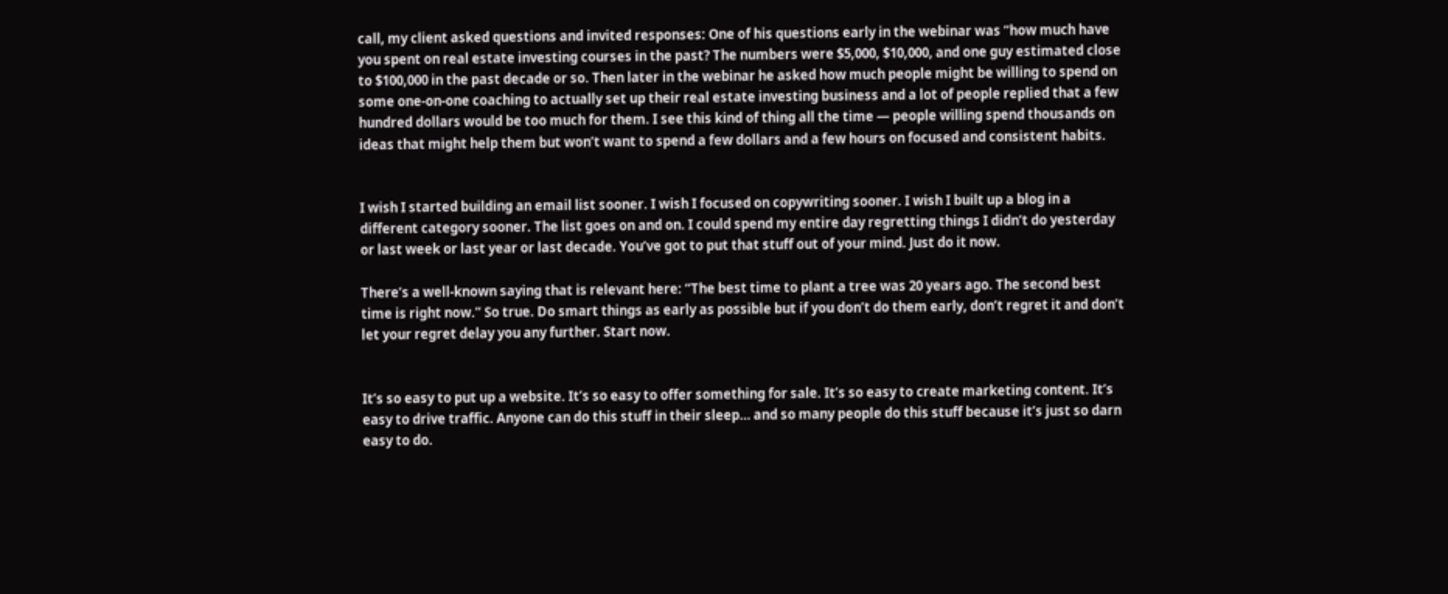call, my client asked questions and invited responses: One of his questions early in the webinar was “how much have you spent on real estate investing courses in the past? The numbers were $5,000, $10,000, and one guy estimated close to $100,000 in the past decade or so. Then later in the webinar he asked how much people might be willing to spend on some one-on-one coaching to actually set up their real estate investing business and a lot of people replied that a few hundred dollars would be too much for them. I see this kind of thing all the time — people willing spend thousands on ideas that might help them but won’t want to spend a few dollars and a few hours on focused and consistent habits.


I wish I started building an email list sooner. I wish I focused on copywriting sooner. I wish I built up a blog in a different category sooner. The list goes on and on. I could spend my entire day regretting things I didn’t do yesterday or last week or last year or last decade. You’ve got to put that stuff out of your mind. Just do it now.

There’s a well-known saying that is relevant here: “The best time to plant a tree was 20 years ago. The second best time is right now.” So true. Do smart things as early as possible but if you don’t do them early, don’t regret it and don’t let your regret delay you any further. Start now.


It’s so easy to put up a website. It’s so easy to offer something for sale. It’s so easy to create marketing content. It’s easy to drive traffic. Anyone can do this stuff in their sleep… and so many people do this stuff because it’s just so darn easy to do.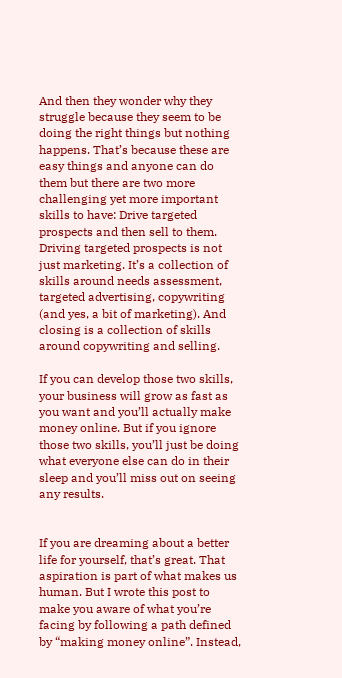And then they wonder why they struggle because they seem to be doing the right things but nothing happens. That’s because these are easy things and anyone can do them but there are two more challenging yet more important skills to have: Drive targeted prospects and then sell to them. Driving targeted prospects is not just marketing. It’s a collection of skills around needs assessment, targeted advertising, copywriting (and yes, a bit of marketing). And closing is a collection of skills around copywriting and selling.

If you can develop those two skills, your business will grow as fast as you want and you’ll actually make money online. But if you ignore those two skills, you’ll just be doing what everyone else can do in their sleep and you’ll miss out on seeing any results.


If you are dreaming about a better life for yourself, that’s great. That aspiration is part of what makes us human. But I wrote this post to make you aware of what you’re facing by following a path defined by “making money online”. Instead,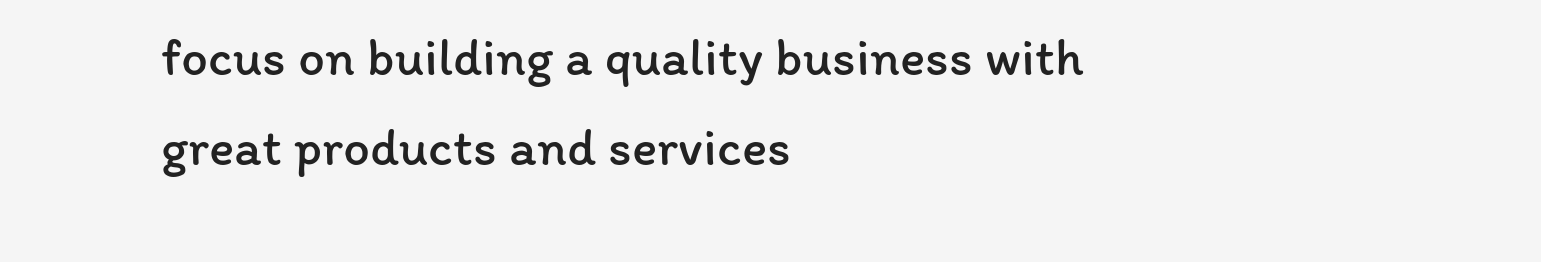focus on building a quality business with great products and services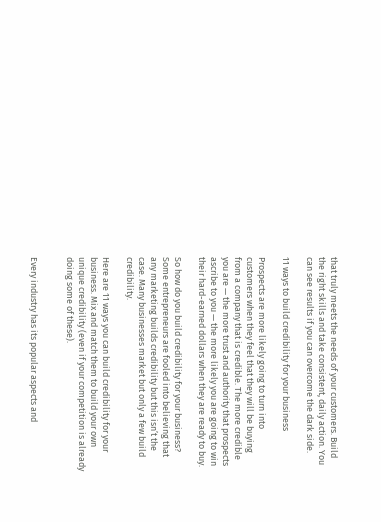that truly meets the needs of your customers. Build the right skills and take consistent, daily action. You can see results if you can overcome the dark side.

11 ways to build credibility for your business

Prospects are more likely going to turn into customers when they feel that they will be buying from a company that is credible. The more credible you are — the more trust and authority that prospects ascribe to you — the more likely you are going to win their hard-earned dollars when they are ready to buy.

So how do you build credibility for your business? Some entrepreneurs are fooled into believing that any marketing builds credibility but this isn’t the case. Many businesses market but only a few build credibility.

Here are 11 ways you can build credibility for your business. Mix and match them to build your own unique credibility (even if your competition is already doing some of these).


Every industry has its popular aspects and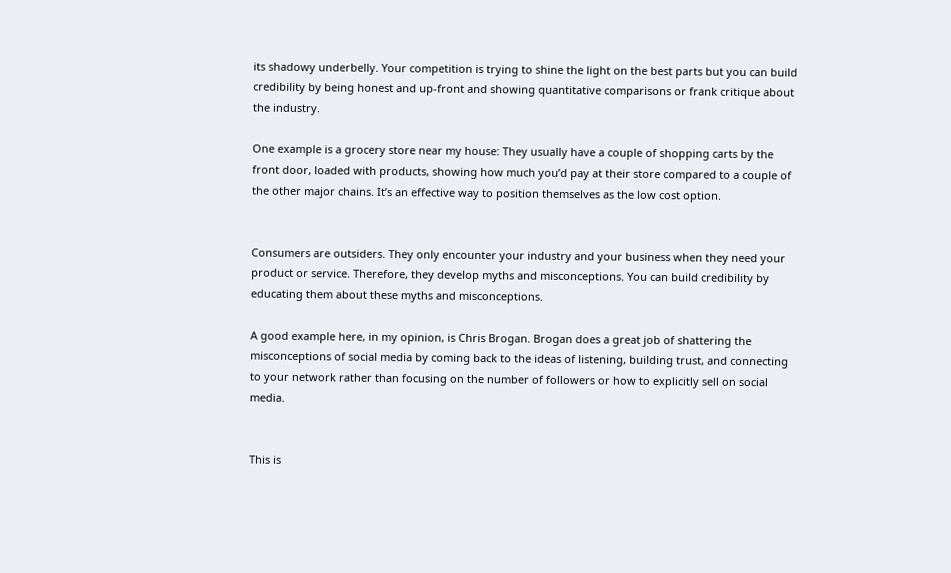its shadowy underbelly. Your competition is trying to shine the light on the best parts but you can build credibility by being honest and up-front and showing quantitative comparisons or frank critique about the industry.

One example is a grocery store near my house: They usually have a couple of shopping carts by the front door, loaded with products, showing how much you’d pay at their store compared to a couple of the other major chains. It’s an effective way to position themselves as the low cost option.


Consumers are outsiders. They only encounter your industry and your business when they need your product or service. Therefore, they develop myths and misconceptions. You can build credibility by educating them about these myths and misconceptions.

A good example here, in my opinion, is Chris Brogan. Brogan does a great job of shattering the misconceptions of social media by coming back to the ideas of listening, building trust, and connecting to your network rather than focusing on the number of followers or how to explicitly sell on social media.


This is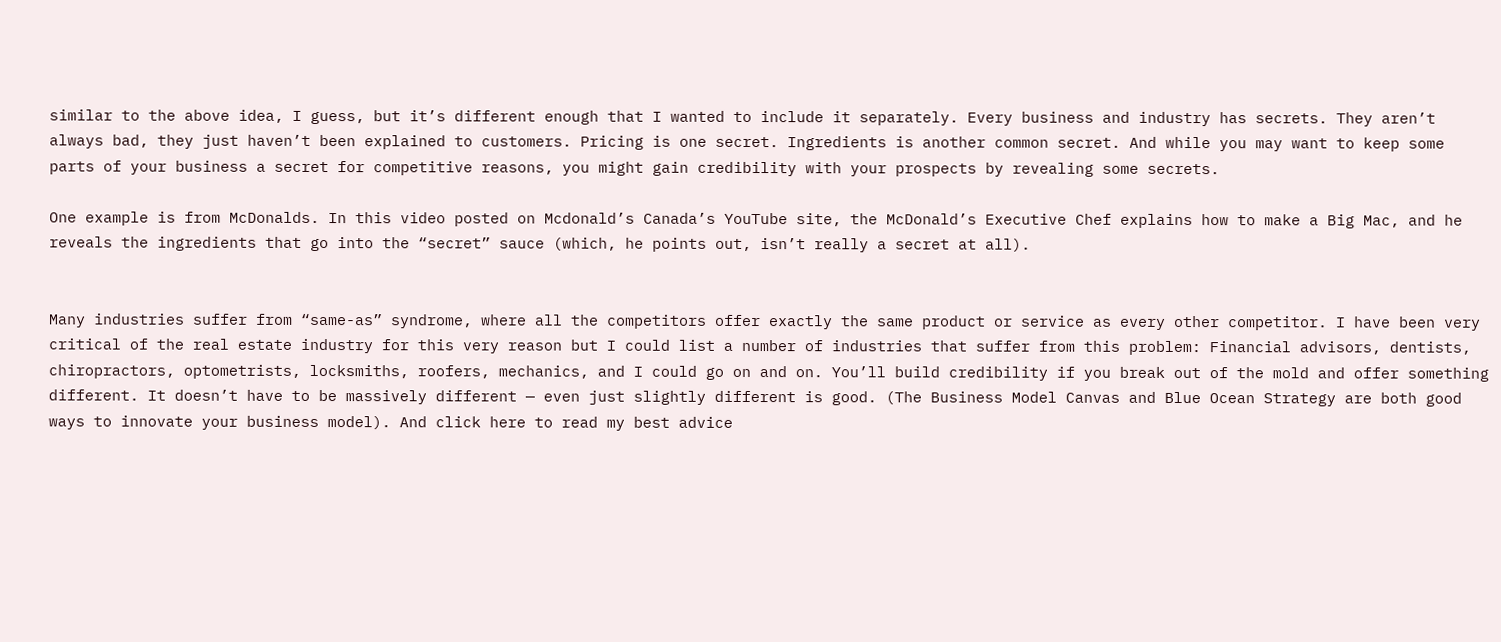similar to the above idea, I guess, but it’s different enough that I wanted to include it separately. Every business and industry has secrets. They aren’t always bad, they just haven’t been explained to customers. Pricing is one secret. Ingredients is another common secret. And while you may want to keep some parts of your business a secret for competitive reasons, you might gain credibility with your prospects by revealing some secrets.

One example is from McDonalds. In this video posted on Mcdonald’s Canada’s YouTube site, the McDonald’s Executive Chef explains how to make a Big Mac, and he reveals the ingredients that go into the “secret” sauce (which, he points out, isn’t really a secret at all).


Many industries suffer from “same-as” syndrome, where all the competitors offer exactly the same product or service as every other competitor. I have been very critical of the real estate industry for this very reason but I could list a number of industries that suffer from this problem: Financial advisors, dentists, chiropractors, optometrists, locksmiths, roofers, mechanics, and I could go on and on. You’ll build credibility if you break out of the mold and offer something different. It doesn’t have to be massively different — even just slightly different is good. (The Business Model Canvas and Blue Ocean Strategy are both good ways to innovate your business model). And click here to read my best advice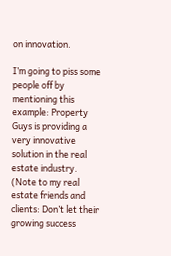on innovation.

I’m going to piss some people off by mentioning this example: Property Guys is providing a very innovative solution in the real estate industry. (Note to my real estate friends and clients: Don’t let their growing success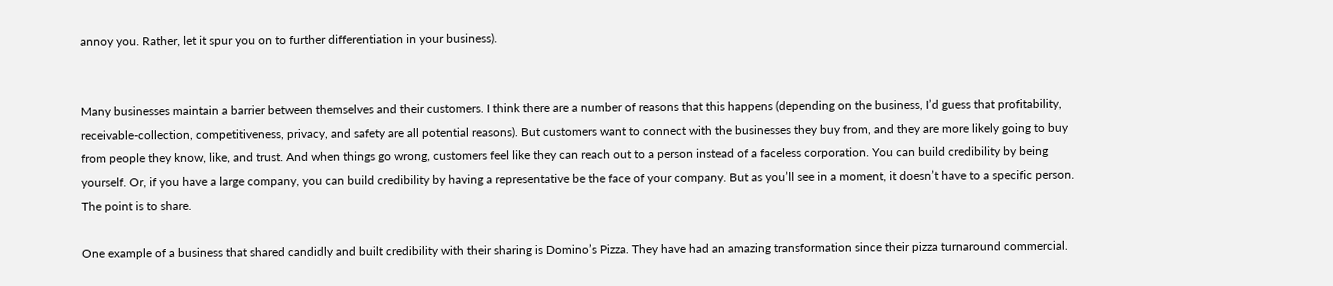annoy you. Rather, let it spur you on to further differentiation in your business).


Many businesses maintain a barrier between themselves and their customers. I think there are a number of reasons that this happens (depending on the business, I’d guess that profitability, receivable-collection, competitiveness, privacy, and safety are all potential reasons). But customers want to connect with the businesses they buy from, and they are more likely going to buy from people they know, like, and trust. And when things go wrong, customers feel like they can reach out to a person instead of a faceless corporation. You can build credibility by being yourself. Or, if you have a large company, you can build credibility by having a representative be the face of your company. But as you’ll see in a moment, it doesn’t have to a specific person. The point is to share.

One example of a business that shared candidly and built credibility with their sharing is Domino’s Pizza. They have had an amazing transformation since their pizza turnaround commercial.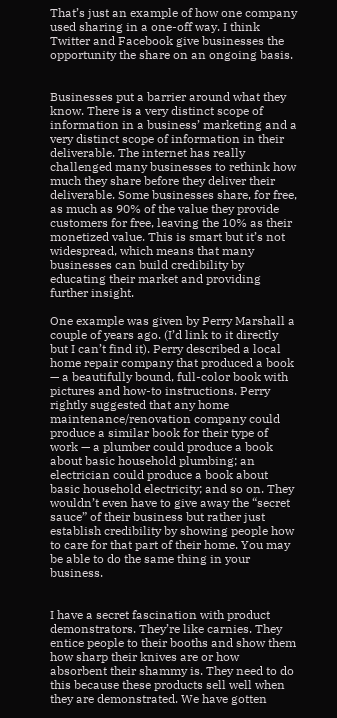That’s just an example of how one company used sharing in a one-off way. I think Twitter and Facebook give businesses the opportunity the share on an ongoing basis.


Businesses put a barrier around what they know. There is a very distinct scope of information in a business’ marketing and a very distinct scope of information in their deliverable. The internet has really challenged many businesses to rethink how much they share before they deliver their deliverable. Some businesses share, for free, as much as 90% of the value they provide customers for free, leaving the 10% as their monetized value. This is smart but it’s not widespread, which means that many businesses can build credibility by educating their market and providing further insight.

One example was given by Perry Marshall a couple of years ago. (I’d link to it directly but I can’t find it). Perry described a local home repair company that produced a book — a beautifully bound, full-color book with pictures and how-to instructions. Perry rightly suggested that any home maintenance/renovation company could produce a similar book for their type of work — a plumber could produce a book about basic household plumbing; an electrician could produce a book about basic household electricity; and so on. They wouldn’t even have to give away the “secret sauce” of their business but rather just establish credibility by showing people how to care for that part of their home. You may be able to do the same thing in your business.


I have a secret fascination with product demonstrators. They’re like carnies. They entice people to their booths and show them how sharp their knives are or how absorbent their shammy is. They need to do this because these products sell well when they are demonstrated. We have gotten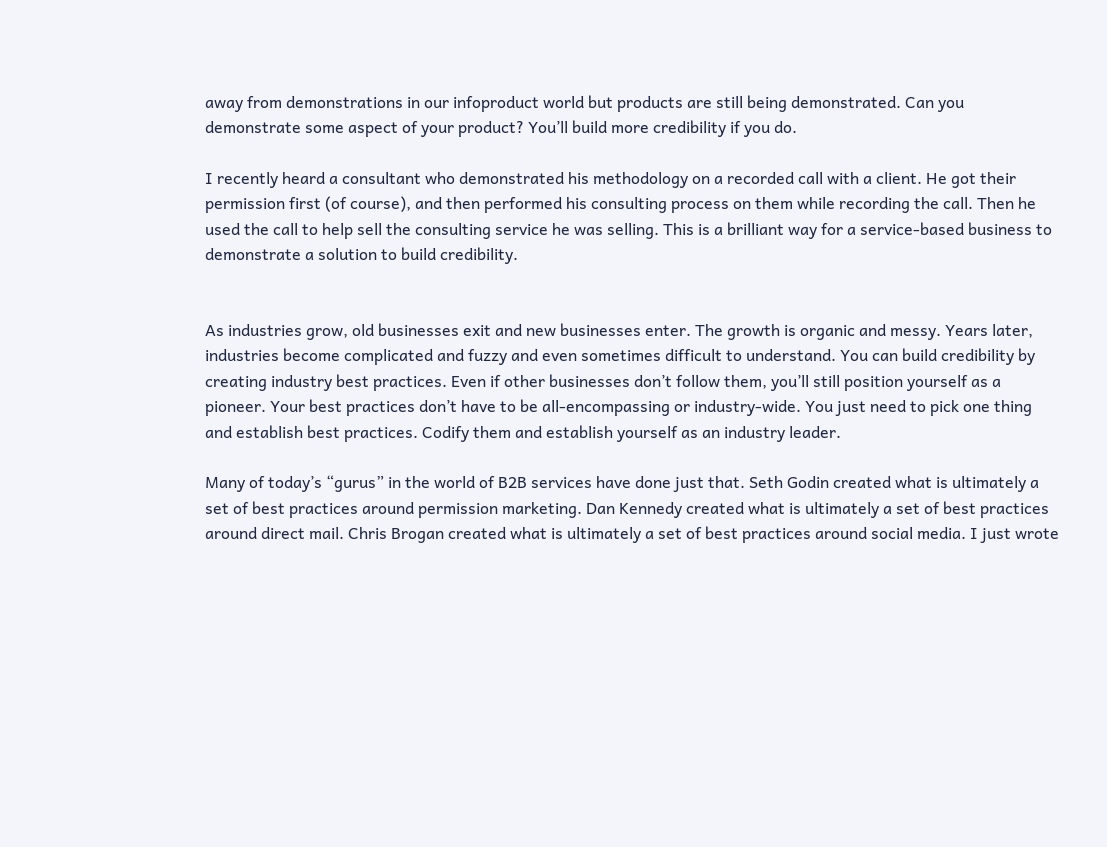away from demonstrations in our infoproduct world but products are still being demonstrated. Can you demonstrate some aspect of your product? You’ll build more credibility if you do.

I recently heard a consultant who demonstrated his methodology on a recorded call with a client. He got their permission first (of course), and then performed his consulting process on them while recording the call. Then he used the call to help sell the consulting service he was selling. This is a brilliant way for a service-based business to demonstrate a solution to build credibility.


As industries grow, old businesses exit and new businesses enter. The growth is organic and messy. Years later, industries become complicated and fuzzy and even sometimes difficult to understand. You can build credibility by creating industry best practices. Even if other businesses don’t follow them, you’ll still position yourself as a pioneer. Your best practices don’t have to be all-encompassing or industry-wide. You just need to pick one thing and establish best practices. Codify them and establish yourself as an industry leader.

Many of today’s “gurus” in the world of B2B services have done just that. Seth Godin created what is ultimately a set of best practices around permission marketing. Dan Kennedy created what is ultimately a set of best practices around direct mail. Chris Brogan created what is ultimately a set of best practices around social media. I just wrote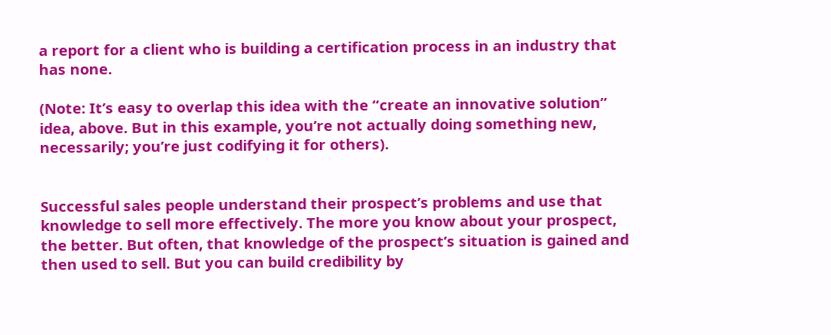a report for a client who is building a certification process in an industry that has none.

(Note: It’s easy to overlap this idea with the “create an innovative solution” idea, above. But in this example, you’re not actually doing something new, necessarily; you’re just codifying it for others).


Successful sales people understand their prospect’s problems and use that knowledge to sell more effectively. The more you know about your prospect, the better. But often, that knowledge of the prospect’s situation is gained and then used to sell. But you can build credibility by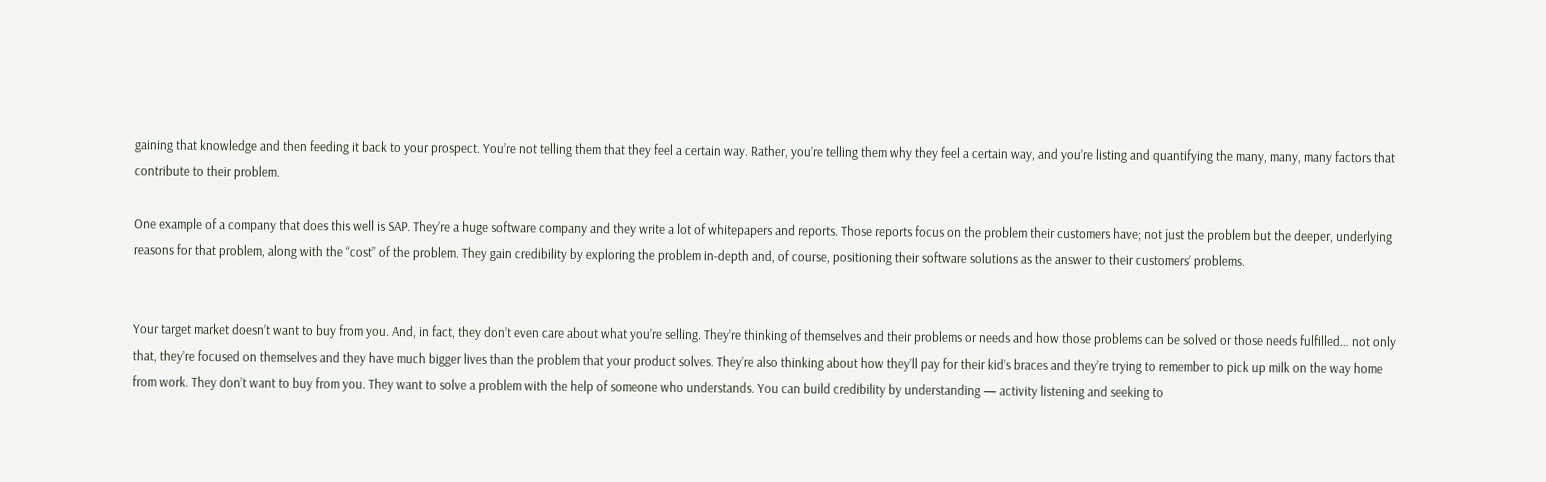gaining that knowledge and then feeding it back to your prospect. You’re not telling them that they feel a certain way. Rather, you’re telling them why they feel a certain way, and you’re listing and quantifying the many, many, many factors that contribute to their problem.

One example of a company that does this well is SAP. They’re a huge software company and they write a lot of whitepapers and reports. Those reports focus on the problem their customers have; not just the problem but the deeper, underlying reasons for that problem, along with the “cost” of the problem. They gain credibility by exploring the problem in-depth and, of course, positioning their software solutions as the answer to their customers’ problems.


Your target market doesn’t want to buy from you. And, in fact, they don’t even care about what you’re selling. They’re thinking of themselves and their problems or needs and how those problems can be solved or those needs fulfilled… not only that, they’re focused on themselves and they have much bigger lives than the problem that your product solves. They’re also thinking about how they’ll pay for their kid’s braces and they’re trying to remember to pick up milk on the way home from work. They don’t want to buy from you. They want to solve a problem with the help of someone who understands. You can build credibility by understanding — activity listening and seeking to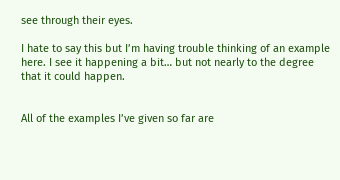see through their eyes.

I hate to say this but I’m having trouble thinking of an example here. I see it happening a bit… but not nearly to the degree that it could happen.


All of the examples I’ve given so far are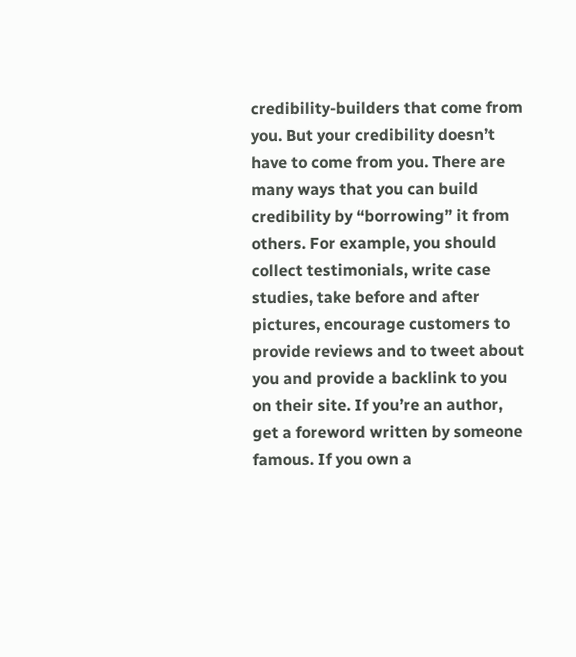credibility-builders that come from you. But your credibility doesn’t have to come from you. There are many ways that you can build credibility by “borrowing” it from others. For example, you should collect testimonials, write case studies, take before and after pictures, encourage customers to provide reviews and to tweet about you and provide a backlink to you on their site. If you’re an author, get a foreword written by someone famous. If you own a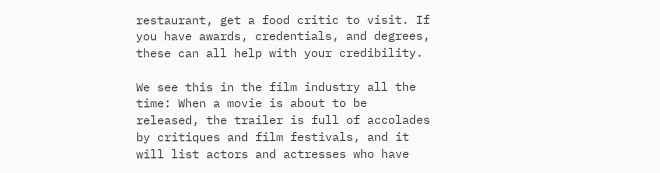restaurant, get a food critic to visit. If you have awards, credentials, and degrees, these can all help with your credibility.

We see this in the film industry all the time: When a movie is about to be released, the trailer is full of accolades by critiques and film festivals, and it will list actors and actresses who have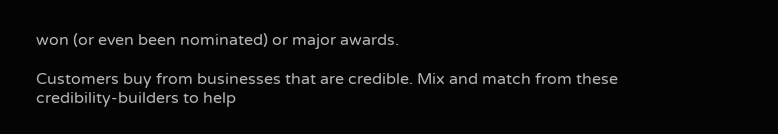won (or even been nominated) or major awards.

Customers buy from businesses that are credible. Mix and match from these credibility-builders to help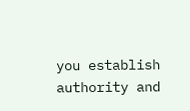you establish authority and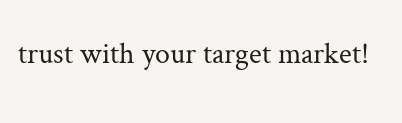trust with your target market!